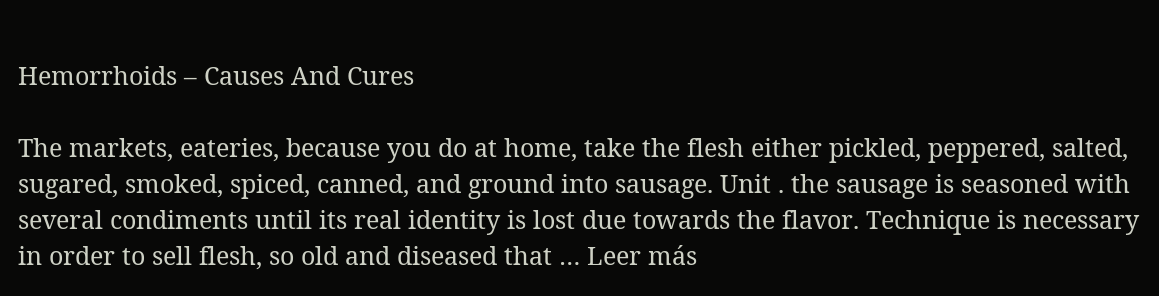Hemorrhoids – Causes And Cures

The markets, eateries, because you do at home, take the flesh either pickled, peppered, salted, sugared, smoked, spiced, canned, and ground into sausage. Unit . the sausage is seasoned with several condiments until its real identity is lost due towards the flavor. Technique is necessary in order to sell flesh, so old and diseased that … Leer más